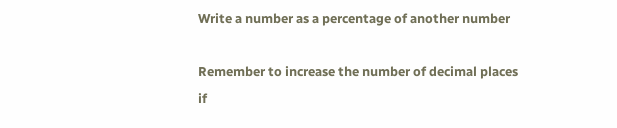Write a number as a percentage of another number

Remember to increase the number of decimal places if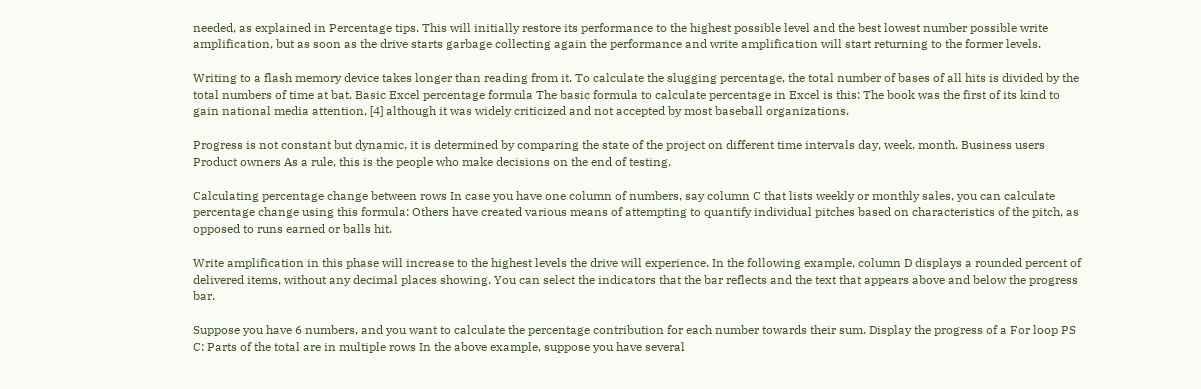needed, as explained in Percentage tips. This will initially restore its performance to the highest possible level and the best lowest number possible write amplification, but as soon as the drive starts garbage collecting again the performance and write amplification will start returning to the former levels.

Writing to a flash memory device takes longer than reading from it. To calculate the slugging percentage, the total number of bases of all hits is divided by the total numbers of time at bat. Basic Excel percentage formula The basic formula to calculate percentage in Excel is this: The book was the first of its kind to gain national media attention, [4] although it was widely criticized and not accepted by most baseball organizations.

Progress is not constant but dynamic, it is determined by comparing the state of the project on different time intervals day, week, month. Business users Product owners As a rule, this is the people who make decisions on the end of testing.

Calculating percentage change between rows In case you have one column of numbers, say column C that lists weekly or monthly sales, you can calculate percentage change using this formula: Others have created various means of attempting to quantify individual pitches based on characteristics of the pitch, as opposed to runs earned or balls hit.

Write amplification in this phase will increase to the highest levels the drive will experience. In the following example, column D displays a rounded percent of delivered items, without any decimal places showing. You can select the indicators that the bar reflects and the text that appears above and below the progress bar.

Suppose you have 6 numbers, and you want to calculate the percentage contribution for each number towards their sum. Display the progress of a For loop PS C: Parts of the total are in multiple rows In the above example, suppose you have several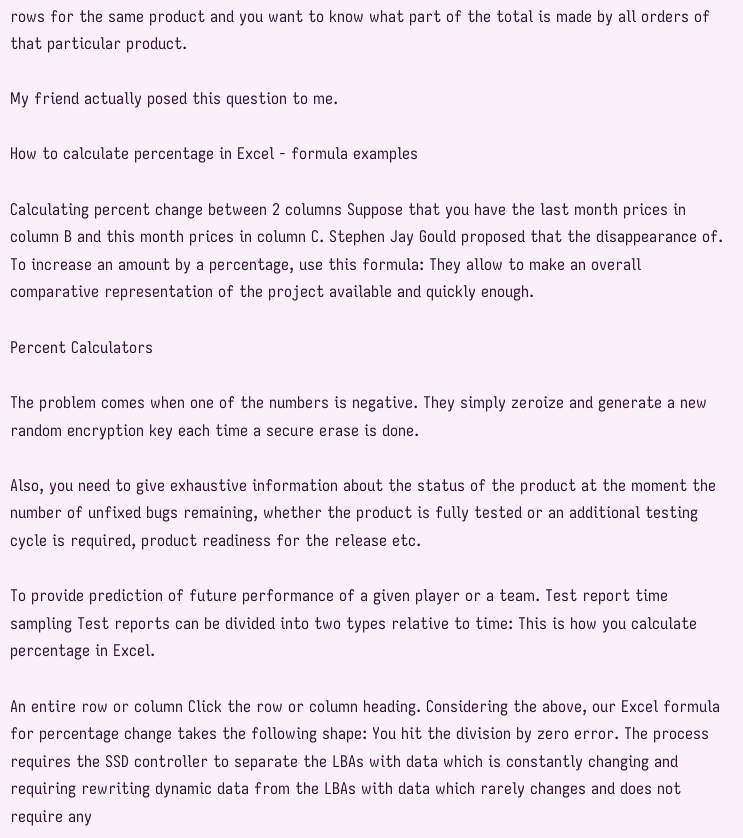rows for the same product and you want to know what part of the total is made by all orders of that particular product.

My friend actually posed this question to me.

How to calculate percentage in Excel - formula examples

Calculating percent change between 2 columns Suppose that you have the last month prices in column B and this month prices in column C. Stephen Jay Gould proposed that the disappearance of. To increase an amount by a percentage, use this formula: They allow to make an overall comparative representation of the project available and quickly enough.

Percent Calculators

The problem comes when one of the numbers is negative. They simply zeroize and generate a new random encryption key each time a secure erase is done.

Also, you need to give exhaustive information about the status of the product at the moment the number of unfixed bugs remaining, whether the product is fully tested or an additional testing cycle is required, product readiness for the release etc.

To provide prediction of future performance of a given player or a team. Test report time sampling Test reports can be divided into two types relative to time: This is how you calculate percentage in Excel.

An entire row or column Click the row or column heading. Considering the above, our Excel formula for percentage change takes the following shape: You hit the division by zero error. The process requires the SSD controller to separate the LBAs with data which is constantly changing and requiring rewriting dynamic data from the LBAs with data which rarely changes and does not require any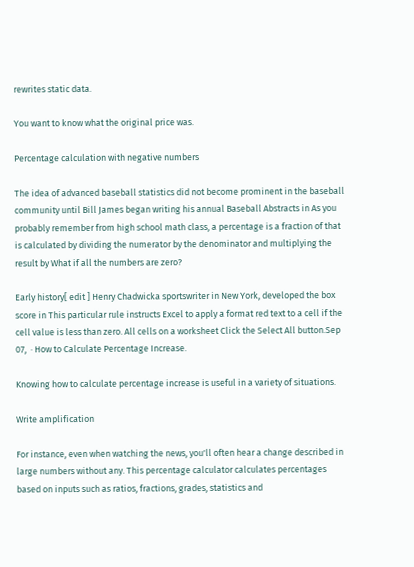rewrites static data.

You want to know what the original price was.

Percentage calculation with negative numbers

The idea of advanced baseball statistics did not become prominent in the baseball community until Bill James began writing his annual Baseball Abstracts in As you probably remember from high school math class, a percentage is a fraction of that is calculated by dividing the numerator by the denominator and multiplying the result by What if all the numbers are zero?

Early history[ edit ] Henry Chadwicka sportswriter in New York, developed the box score in This particular rule instructs Excel to apply a format red text to a cell if the cell value is less than zero. All cells on a worksheet Click the Select All button.Sep 07,  · How to Calculate Percentage Increase.

Knowing how to calculate percentage increase is useful in a variety of situations.

Write amplification

For instance, even when watching the news, you'll often hear a change described in large numbers without any. This percentage calculator calculates percentages based on inputs such as ratios, fractions, grades, statistics and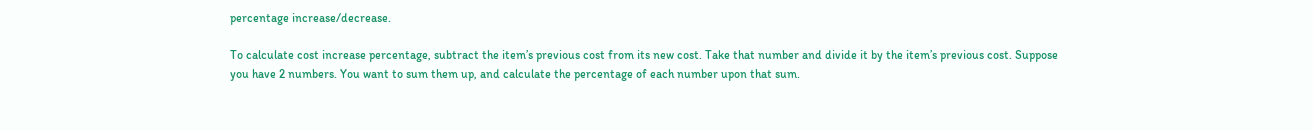percentage increase/decrease.

To calculate cost increase percentage, subtract the item’s previous cost from its new cost. Take that number and divide it by the item’s previous cost. Suppose you have 2 numbers. You want to sum them up, and calculate the percentage of each number upon that sum.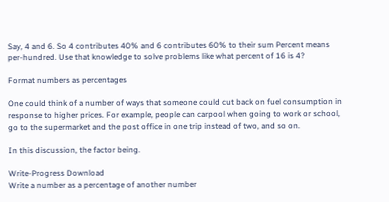Say, 4 and 6. So 4 contributes 40% and 6 contributes 60% to their sum Percent means per-hundred. Use that knowledge to solve problems like what percent of 16 is 4?

Format numbers as percentages

One could think of a number of ways that someone could cut back on fuel consumption in response to higher prices. For example, people can carpool when going to work or school, go to the supermarket and the post office in one trip instead of two, and so on.

In this discussion, the factor being.

Write-Progress Download
Write a number as a percentage of another number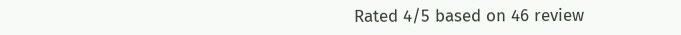Rated 4/5 based on 46 review